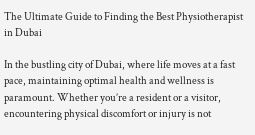The Ultimate Guide to Finding the Best Physiotherapist in Dubai

In the bustling city of Dubai, where life moves at a fast pace, maintaining optimal health and wellness is paramount. Whether you’re a resident or a visitor, encountering physical discomfort or injury is not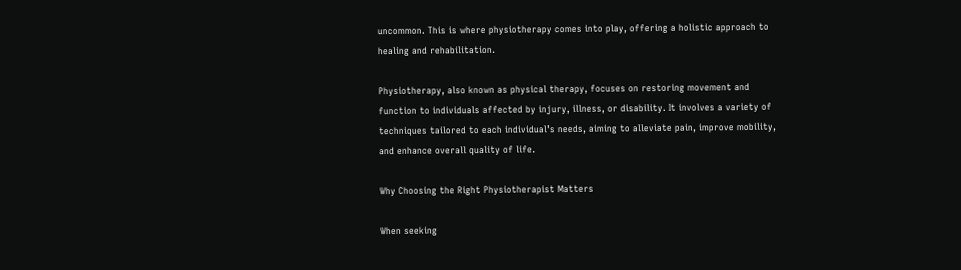uncommon. This is where physiotherapy comes into play, offering a holistic approach to healing and rehabilitation.

Physiotherapy, also known as physical therapy, focuses on restoring movement and function to individuals affected by injury, illness, or disability. It involves a variety of techniques tailored to each individual’s needs, aiming to alleviate pain, improve mobility, and enhance overall quality of life.

Why Choosing the Right Physiotherapist Matters

When seeking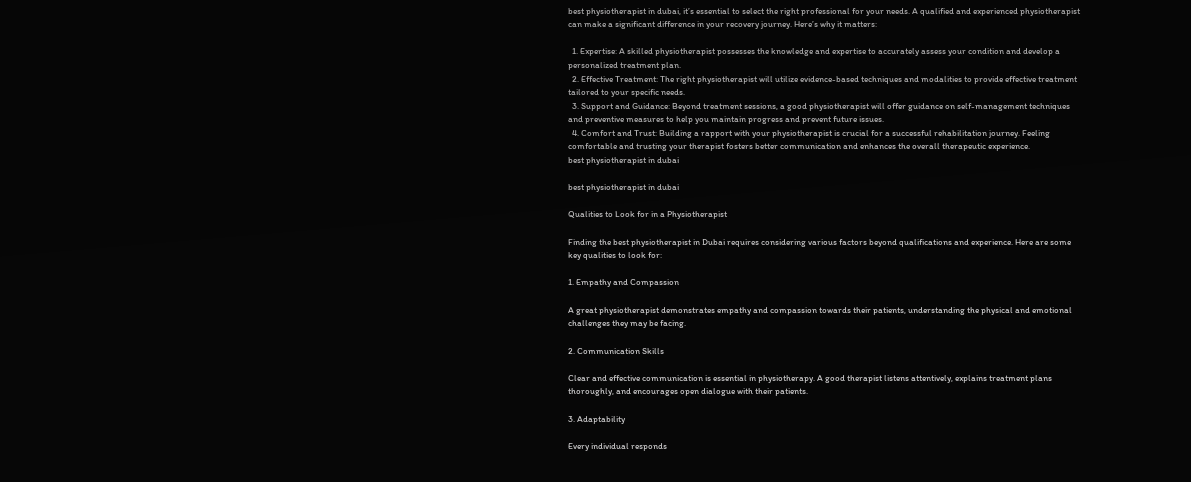best physiotherapist in dubai, it’s essential to select the right professional for your needs. A qualified and experienced physiotherapist can make a significant difference in your recovery journey. Here’s why it matters:

  1. Expertise: A skilled physiotherapist possesses the knowledge and expertise to accurately assess your condition and develop a personalized treatment plan.
  2. Effective Treatment: The right physiotherapist will utilize evidence-based techniques and modalities to provide effective treatment tailored to your specific needs.
  3. Support and Guidance: Beyond treatment sessions, a good physiotherapist will offer guidance on self-management techniques and preventive measures to help you maintain progress and prevent future issues.
  4. Comfort and Trust: Building a rapport with your physiotherapist is crucial for a successful rehabilitation journey. Feeling comfortable and trusting your therapist fosters better communication and enhances the overall therapeutic experience.
best physiotherapist in dubai

best physiotherapist in dubai

Qualities to Look for in a Physiotherapist

Finding the best physiotherapist in Dubai requires considering various factors beyond qualifications and experience. Here are some key qualities to look for:

1. Empathy and Compassion

A great physiotherapist demonstrates empathy and compassion towards their patients, understanding the physical and emotional challenges they may be facing.

2. Communication Skills

Clear and effective communication is essential in physiotherapy. A good therapist listens attentively, explains treatment plans thoroughly, and encourages open dialogue with their patients.

3. Adaptability

Every individual responds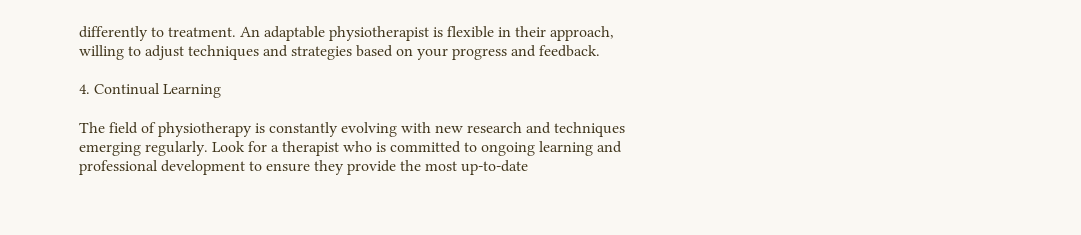differently to treatment. An adaptable physiotherapist is flexible in their approach, willing to adjust techniques and strategies based on your progress and feedback.

4. Continual Learning

The field of physiotherapy is constantly evolving with new research and techniques emerging regularly. Look for a therapist who is committed to ongoing learning and professional development to ensure they provide the most up-to-date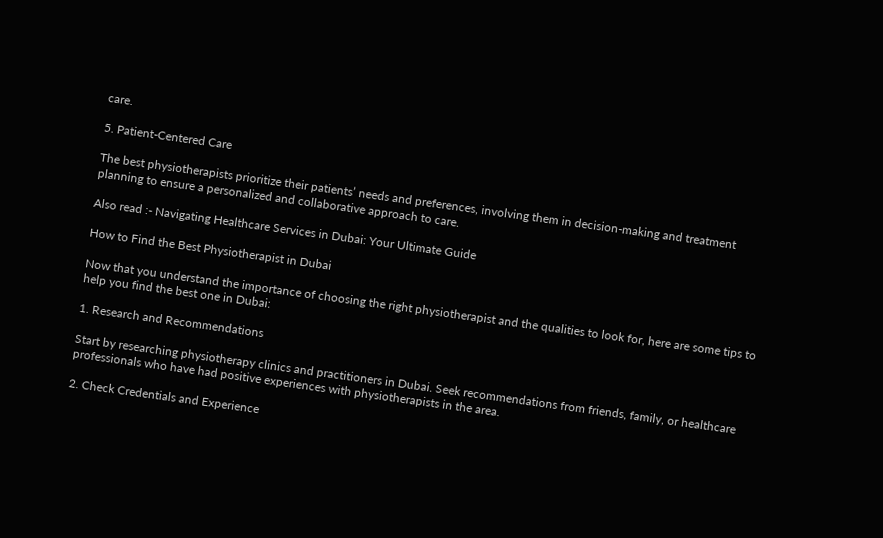care.

5. Patient-Centered Care

The best physiotherapists prioritize their patients’ needs and preferences, involving them in decision-making and treatment planning to ensure a personalized and collaborative approach to care.

Also read :- Navigating Healthcare Services in Dubai: Your Ultimate Guide

How to Find the Best Physiotherapist in Dubai

Now that you understand the importance of choosing the right physiotherapist and the qualities to look for, here are some tips to help you find the best one in Dubai:

1. Research and Recommendations

Start by researching physiotherapy clinics and practitioners in Dubai. Seek recommendations from friends, family, or healthcare professionals who have had positive experiences with physiotherapists in the area.

2. Check Credentials and Experience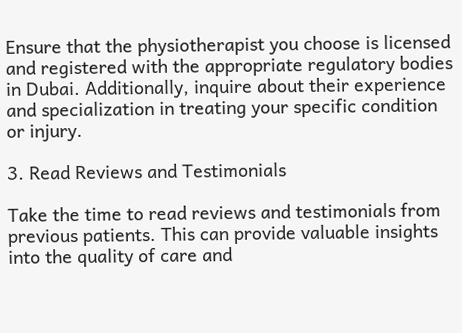Ensure that the physiotherapist you choose is licensed and registered with the appropriate regulatory bodies in Dubai. Additionally, inquire about their experience and specialization in treating your specific condition or injury.

3. Read Reviews and Testimonials

Take the time to read reviews and testimonials from previous patients. This can provide valuable insights into the quality of care and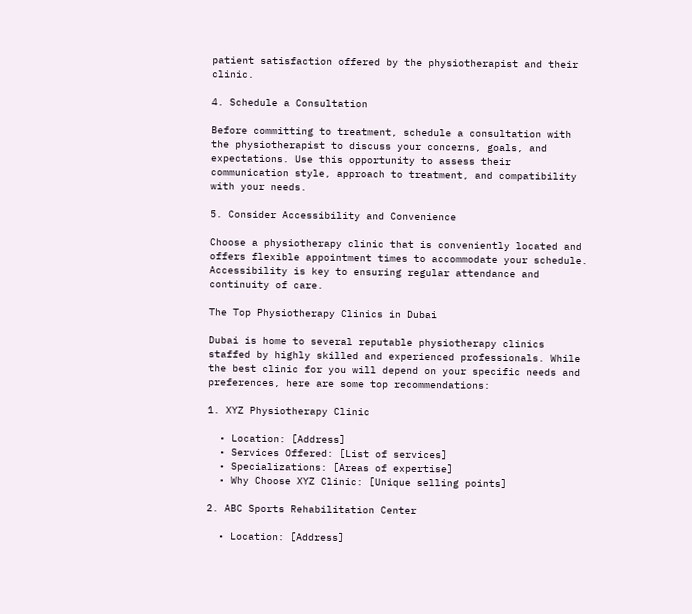patient satisfaction offered by the physiotherapist and their clinic.

4. Schedule a Consultation

Before committing to treatment, schedule a consultation with the physiotherapist to discuss your concerns, goals, and expectations. Use this opportunity to assess their communication style, approach to treatment, and compatibility with your needs.

5. Consider Accessibility and Convenience

Choose a physiotherapy clinic that is conveniently located and offers flexible appointment times to accommodate your schedule. Accessibility is key to ensuring regular attendance and continuity of care.

The Top Physiotherapy Clinics in Dubai

Dubai is home to several reputable physiotherapy clinics staffed by highly skilled and experienced professionals. While the best clinic for you will depend on your specific needs and preferences, here are some top recommendations:

1. XYZ Physiotherapy Clinic

  • Location: [Address]
  • Services Offered: [List of services]
  • Specializations: [Areas of expertise]
  • Why Choose XYZ Clinic: [Unique selling points]

2. ABC Sports Rehabilitation Center

  • Location: [Address]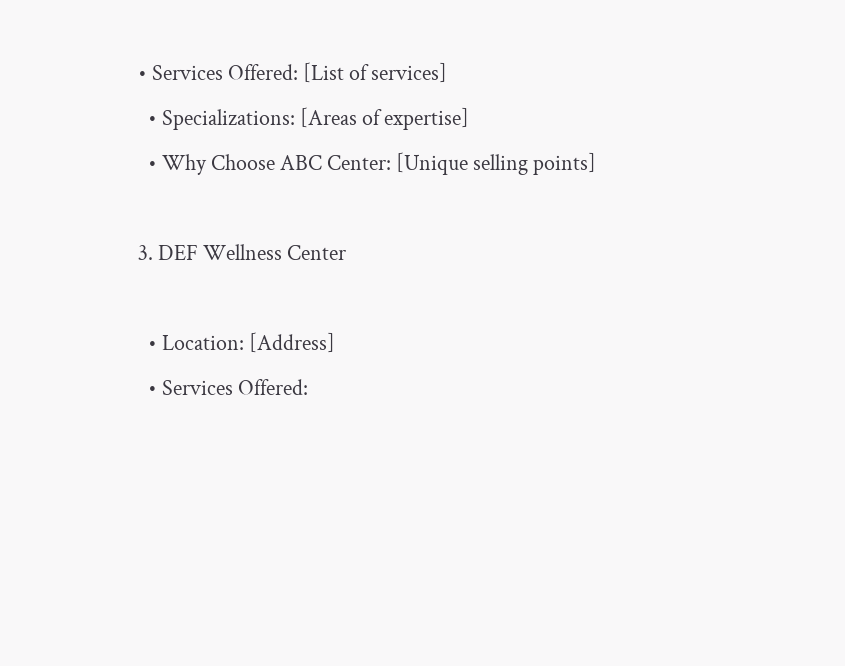• Services Offered: [List of services]
  • Specializations: [Areas of expertise]
  • Why Choose ABC Center: [Unique selling points]

3. DEF Wellness Center

  • Location: [Address]
  • Services Offered: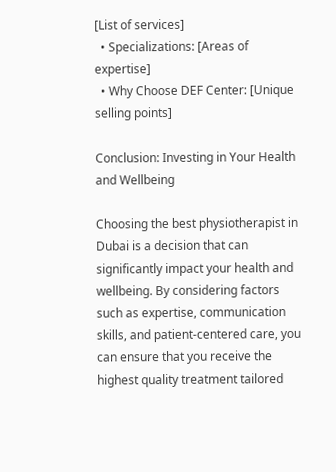[List of services]
  • Specializations: [Areas of expertise]
  • Why Choose DEF Center: [Unique selling points]

Conclusion: Investing in Your Health and Wellbeing

Choosing the best physiotherapist in Dubai is a decision that can significantly impact your health and wellbeing. By considering factors such as expertise, communication skills, and patient-centered care, you can ensure that you receive the highest quality treatment tailored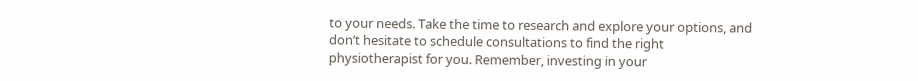to your needs. Take the time to research and explore your options, and don’t hesitate to schedule consultations to find the right physiotherapist for you. Remember, investing in your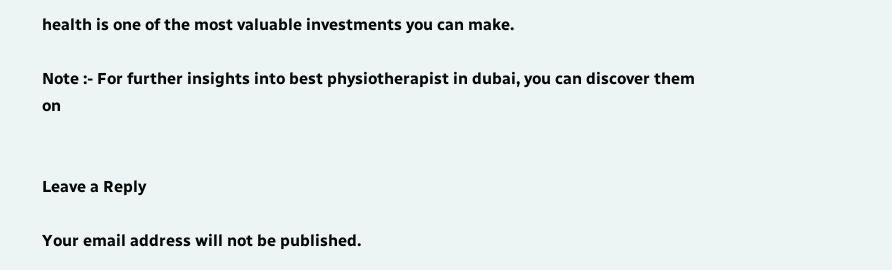health is one of the most valuable investments you can make.

Note :- For further insights into best physiotherapist in dubai, you can discover them on


Leave a Reply

Your email address will not be published.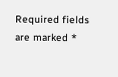Required fields are marked *